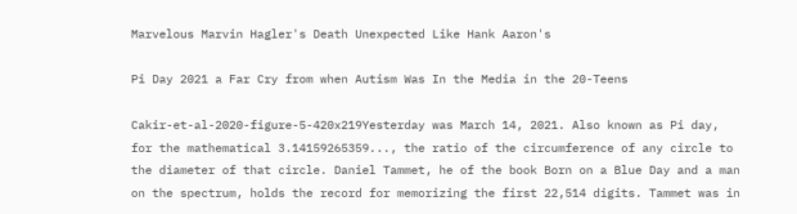Marvelous Marvin Hagler's Death Unexpected Like Hank Aaron's

Pi Day 2021 a Far Cry from when Autism Was In the Media in the 20-Teens

Cakir-et-al-2020-figure-5-420x219Yesterday was March 14, 2021. Also known as Pi day, for the mathematical 3.14159265359..., the ratio of the circumference of any circle to the diameter of that circle. Daniel Tammet, he of the book Born on a Blue Day and a man on the spectrum, holds the record for memorizing the first 22,514 digits. Tammet was in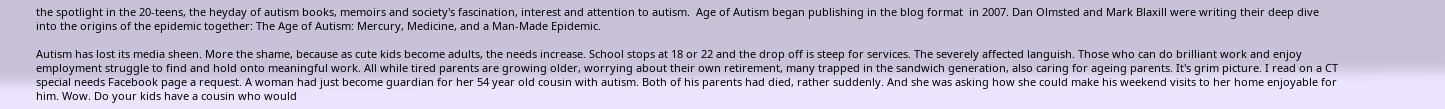the spotlight in the 20-teens, the heyday of autism books, memoirs and society's fascination, interest and attention to autism.  Age of Autism began publishing in the blog format  in 2007. Dan Olmsted and Mark Blaxill were writing their deep dive into the origins of the epidemic together: The Age of Autism: Mercury, Medicine, and a Man-Made Epidemic.

Autism has lost its media sheen. More the shame, because as cute kids become adults, the needs increase. School stops at 18 or 22 and the drop off is steep for services. The severely affected languish. Those who can do brilliant work and enjoy employment struggle to find and hold onto meaningful work. All while tired parents are growing older, worrying about their own retirement, many trapped in the sandwich generation, also caring for ageing parents. It's grim picture. I read on a CT special needs Facebook page a request. A woman had just become guardian for her 54 year old cousin with autism. Both of his parents had died, rather suddenly. And she was asking how she could make his weekend visits to her home enjoyable for him. Wow. Do your kids have a cousin who would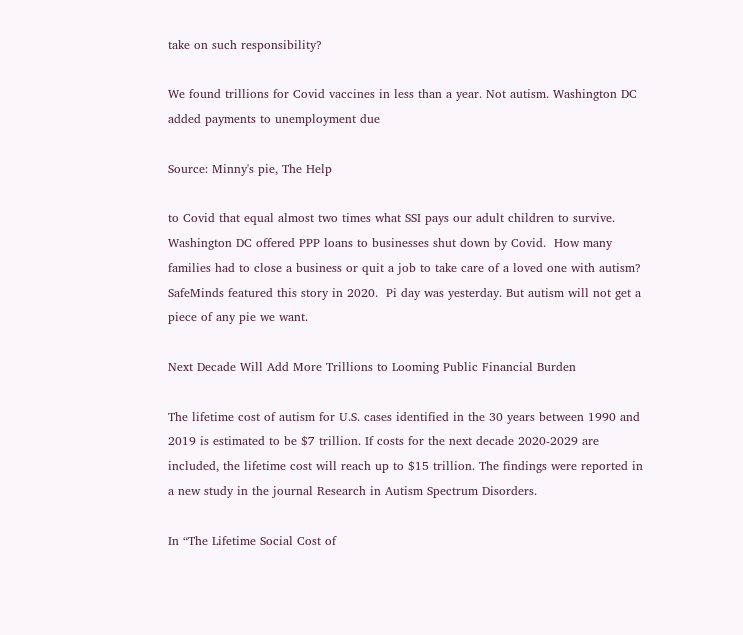take on such responsibility?

We found trillions for Covid vaccines in less than a year. Not autism. Washington DC added payments to unemployment due

Source: Minny's pie, The Help

to Covid that equal almost two times what SSI pays our adult children to survive. Washington DC offered PPP loans to businesses shut down by Covid.  How many families had to close a business or quit a job to take care of a loved one with autism? SafeMinds featured this story in 2020.  Pi day was yesterday. But autism will not get a piece of any pie we want.

Next Decade Will Add More Trillions to Looming Public Financial Burden

The lifetime cost of autism for U.S. cases identified in the 30 years between 1990 and 2019 is estimated to be $7 trillion. If costs for the next decade 2020-2029 are included, the lifetime cost will reach up to $15 trillion. The findings were reported in a new study in the journal Research in Autism Spectrum Disorders.

In “The Lifetime Social Cost of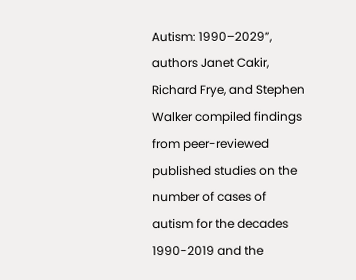Autism: 1990–2029”, authors Janet Cakir, Richard Frye, and Stephen Walker compiled findings from peer-reviewed published studies on the number of cases of autism for the decades 1990-2019 and the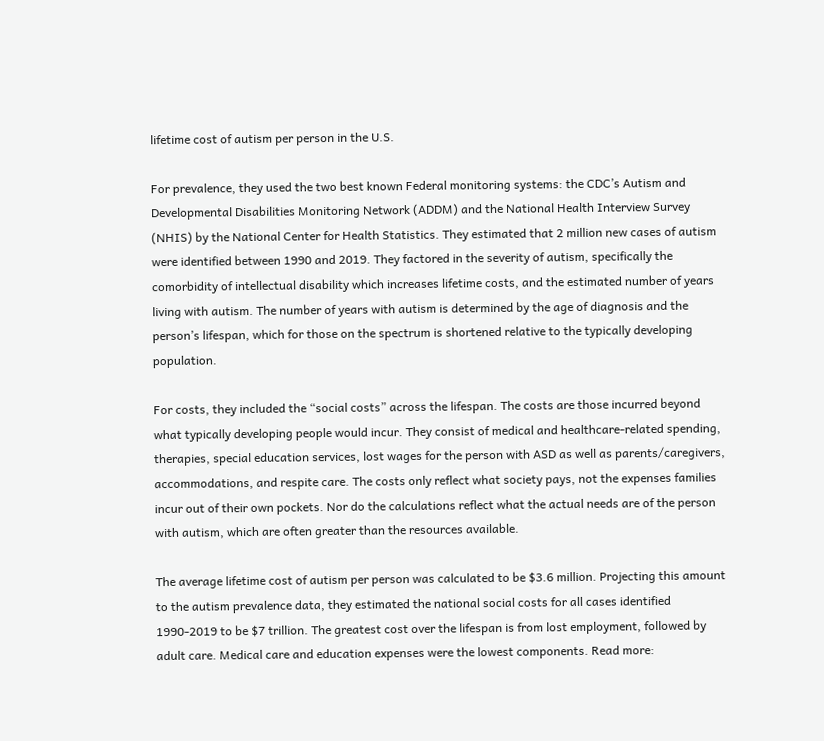lifetime cost of autism per person in the U.S.

For prevalence, they used the two best known Federal monitoring systems: the CDC’s Autism and Developmental Disabilities Monitoring Network (ADDM) and the National Health Interview Survey (NHIS) by the National Center for Health Statistics. They estimated that 2 million new cases of autism were identified between 1990 and 2019. They factored in the severity of autism, specifically the comorbidity of intellectual disability which increases lifetime costs, and the estimated number of years living with autism. The number of years with autism is determined by the age of diagnosis and the person’s lifespan, which for those on the spectrum is shortened relative to the typically developing population.

For costs, they included the “social costs” across the lifespan. The costs are those incurred beyond what typically developing people would incur. They consist of medical and healthcare-related spending, therapies, special education services, lost wages for the person with ASD as well as parents/caregivers, accommodations, and respite care. The costs only reflect what society pays, not the expenses families incur out of their own pockets. Nor do the calculations reflect what the actual needs are of the person with autism, which are often greater than the resources available.

The average lifetime cost of autism per person was calculated to be $3.6 million. Projecting this amount to the autism prevalence data, they estimated the national social costs for all cases identified 1990-2019 to be $7 trillion. The greatest cost over the lifespan is from lost employment, followed by adult care. Medical care and education expenses were the lowest components. Read more: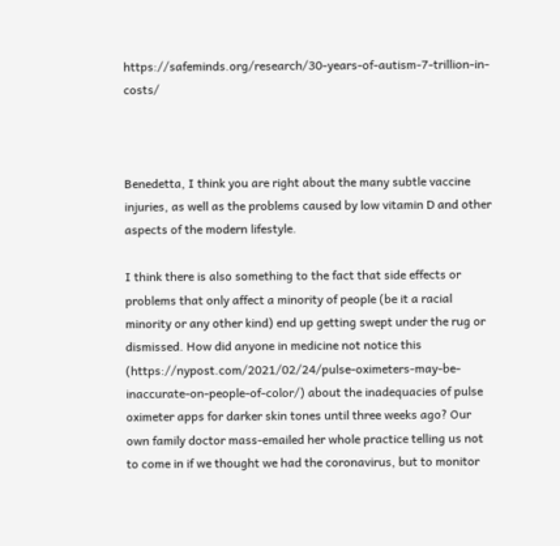https://safeminds.org/research/30-years-of-autism-7-trillion-in-costs/



Benedetta, I think you are right about the many subtle vaccine injuries, as well as the problems caused by low vitamin D and other aspects of the modern lifestyle.

I think there is also something to the fact that side effects or problems that only affect a minority of people (be it a racial minority or any other kind) end up getting swept under the rug or dismissed. How did anyone in medicine not notice this (https://nypost.com/2021/02/24/pulse-oximeters-may-be-inaccurate-on-people-of-color/) about the inadequacies of pulse oximeter apps for darker skin tones until three weeks ago? Our own family doctor mass-emailed her whole practice telling us not to come in if we thought we had the coronavirus, but to monitor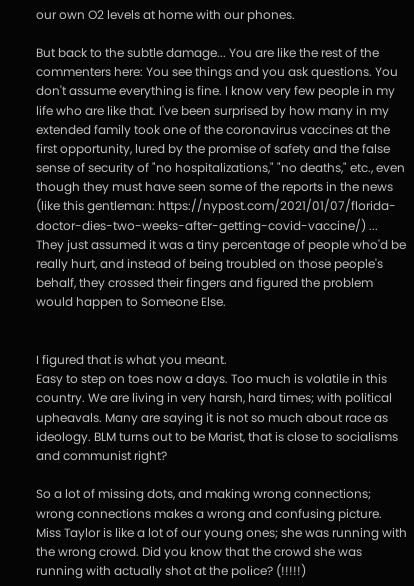our own O2 levels at home with our phones.

But back to the subtle damage... You are like the rest of the commenters here: You see things and you ask questions. You don't assume everything is fine. I know very few people in my life who are like that. I've been surprised by how many in my extended family took one of the coronavirus vaccines at the first opportunity, lured by the promise of safety and the false sense of security of "no hospitalizations," "no deaths," etc., even though they must have seen some of the reports in the news (like this gentleman: https://nypost.com/2021/01/07/florida-doctor-dies-two-weeks-after-getting-covid-vaccine/) ... They just assumed it was a tiny percentage of people who'd be really hurt, and instead of being troubled on those people's behalf, they crossed their fingers and figured the problem would happen to Someone Else.


I figured that is what you meant.
Easy to step on toes now a days. Too much is volatile in this country. We are living in very harsh, hard times; with political upheavals. Many are saying it is not so much about race as ideology. BLM turns out to be Marist, that is close to socialisms and communist right?

So a lot of missing dots, and making wrong connections; wrong connections makes a wrong and confusing picture. Miss Taylor is like a lot of our young ones; she was running with the wrong crowd. Did you know that the crowd she was running with actually shot at the police? (!!!!!)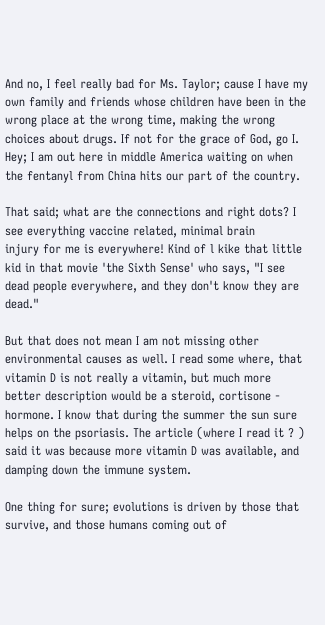And no, I feel really bad for Ms. Taylor; cause I have my own family and friends whose children have been in the wrong place at the wrong time, making the wrong choices about drugs. If not for the grace of God, go I. Hey; I am out here in middle America waiting on when the fentanyl from China hits our part of the country.

That said; what are the connections and right dots? I see everything vaccine related, minimal brain
injury for me is everywhere! Kind of l kike that little kid in that movie 'the Sixth Sense' who says, "I see dead people everywhere, and they don't know they are dead."

But that does not mean I am not missing other environmental causes as well. I read some where, that vitamin D is not really a vitamin, but much more better description would be a steroid, cortisone - hormone. I know that during the summer the sun sure helps on the psoriasis. The article (where I read it ? ) said it was because more vitamin D was available, and damping down the immune system.

One thing for sure; evolutions is driven by those that survive, and those humans coming out of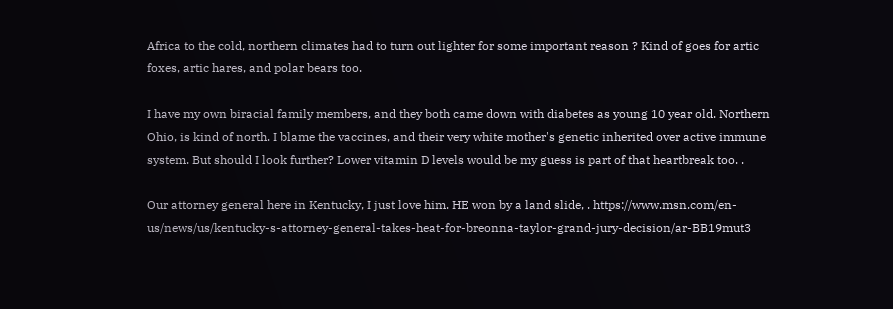Africa to the cold, northern climates had to turn out lighter for some important reason ? Kind of goes for artic foxes, artic hares, and polar bears too.

I have my own biracial family members, and they both came down with diabetes as young 10 year old. Northern Ohio, is kind of north. I blame the vaccines, and their very white mother's genetic inherited over active immune system. But should I look further? Lower vitamin D levels would be my guess is part of that heartbreak too. .

Our attorney general here in Kentucky, I just love him. HE won by a land slide, . https://www.msn.com/en-us/news/us/kentucky-s-attorney-general-takes-heat-for-breonna-taylor-grand-jury-decision/ar-BB19mut3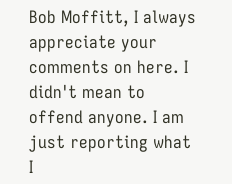Bob Moffitt, I always appreciate your comments on here. I didn't mean to offend anyone. I am just reporting what I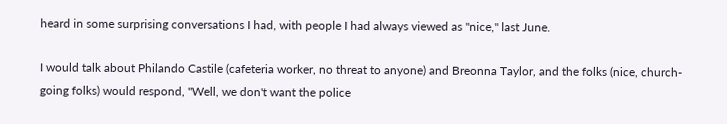heard in some surprising conversations I had, with people I had always viewed as "nice," last June.

I would talk about Philando Castile (cafeteria worker, no threat to anyone) and Breonna Taylor, and the folks (nice, church-going folks) would respond, "Well, we don't want the police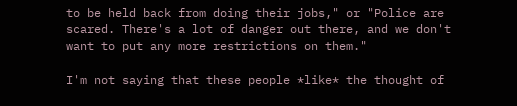to be held back from doing their jobs," or "Police are scared. There's a lot of danger out there, and we don't want to put any more restrictions on them."

I'm not saying that these people *like* the thought of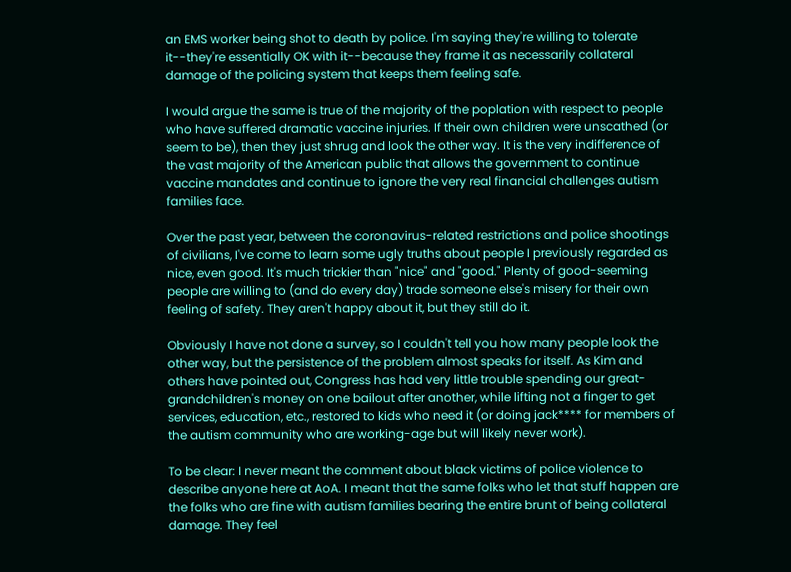an EMS worker being shot to death by police. I'm saying they're willing to tolerate it--they're essentially OK with it--because they frame it as necessarily collateral damage of the policing system that keeps them feeling safe.

I would argue the same is true of the majority of the poplation with respect to people who have suffered dramatic vaccine injuries. If their own children were unscathed (or seem to be), then they just shrug and look the other way. It is the very indifference of the vast majority of the American public that allows the government to continue vaccine mandates and continue to ignore the very real financial challenges autism families face.

Over the past year, between the coronavirus-related restrictions and police shootings of civilians, I've come to learn some ugly truths about people I previously regarded as nice, even good. It's much trickier than "nice" and "good." Plenty of good-seeming people are willing to (and do every day) trade someone else's misery for their own feeling of safety. They aren't happy about it, but they still do it.

Obviously I have not done a survey, so I couldn't tell you how many people look the other way, but the persistence of the problem almost speaks for itself. As Kim and others have pointed out, Congress has had very little trouble spending our great-grandchildren's money on one bailout after another, while lifting not a finger to get services, education, etc., restored to kids who need it (or doing jack**** for members of the autism community who are working-age but will likely never work).

To be clear: I never meant the comment about black victims of police violence to describe anyone here at AoA. I meant that the same folks who let that stuff happen are the folks who are fine with autism families bearing the entire brunt of being collateral damage. They feel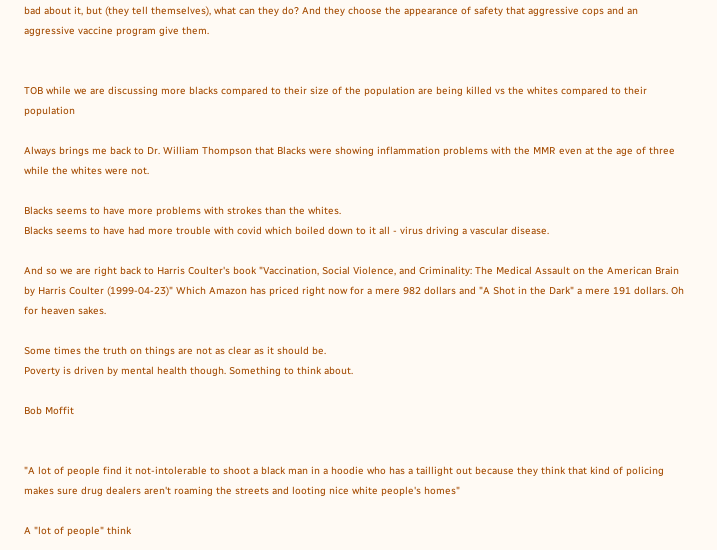bad about it, but (they tell themselves), what can they do? And they choose the appearance of safety that aggressive cops and an aggressive vaccine program give them.


TOB while we are discussing more blacks compared to their size of the population are being killed vs the whites compared to their population

Always brings me back to Dr. William Thompson that Blacks were showing inflammation problems with the MMR even at the age of three while the whites were not.

Blacks seems to have more problems with strokes than the whites.
Blacks seems to have had more trouble with covid which boiled down to it all - virus driving a vascular disease.

And so we are right back to Harris Coulter's book "Vaccination, Social Violence, and Criminality: The Medical Assault on the American Brain by Harris Coulter (1999-04-23)" Which Amazon has priced right now for a mere 982 dollars and "A Shot in the Dark" a mere 191 dollars. Oh for heaven sakes.

Some times the truth on things are not as clear as it should be.
Poverty is driven by mental health though. Something to think about.

Bob Moffit


"A lot of people find it not-intolerable to shoot a black man in a hoodie who has a taillight out because they think that kind of policing makes sure drug dealers aren't roaming the streets and looting nice white people's homes"

A "lot of people" think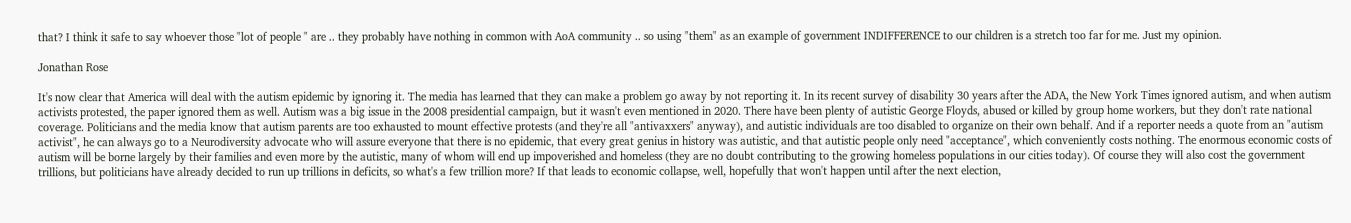that? I think it safe to say whoever those "lot of people " are .. they probably have nothing in common with AoA community .. so using "them" as an example of government INDIFFERENCE to our children is a stretch too far for me. Just my opinion.

Jonathan Rose

It's now clear that America will deal with the autism epidemic by ignoring it. The media has learned that they can make a problem go away by not reporting it. In its recent survey of disability 30 years after the ADA, the New York Times ignored autism, and when autism activists protested, the paper ignored them as well. Autism was a big issue in the 2008 presidential campaign, but it wasn't even mentioned in 2020. There have been plenty of autistic George Floyds, abused or killed by group home workers, but they don't rate national coverage. Politicians and the media know that autism parents are too exhausted to mount effective protests (and they're all "antivaxxers" anyway), and autistic individuals are too disabled to organize on their own behalf. And if a reporter needs a quote from an "autism activist", he can always go to a Neurodiversity advocate who will assure everyone that there is no epidemic, that every great genius in history was autistic, and that autistic people only need "acceptance", which conveniently costs nothing. The enormous economic costs of autism will be borne largely by their families and even more by the autistic, many of whom will end up impoverished and homeless (they are no doubt contributing to the growing homeless populations in our cities today). Of course they will also cost the government trillions, but politicians have already decided to run up trillions in deficits, so what's a few trillion more? If that leads to economic collapse, well, hopefully that won't happen until after the next election,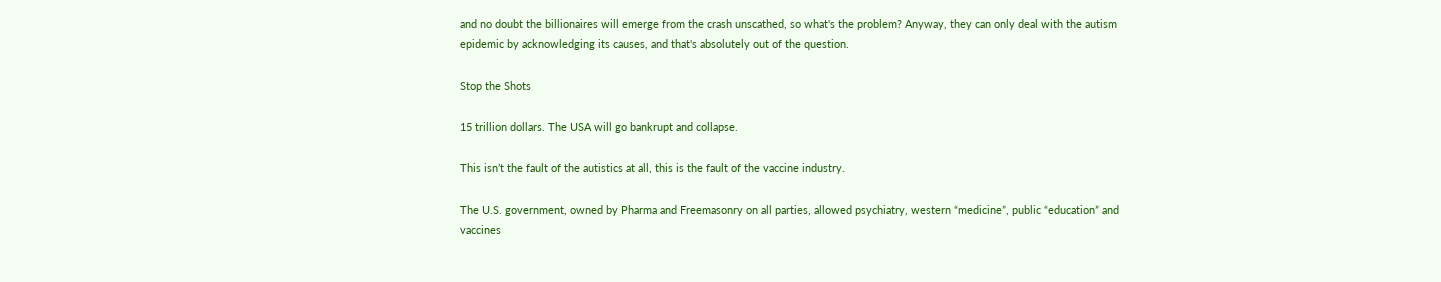and no doubt the billionaires will emerge from the crash unscathed, so what's the problem? Anyway, they can only deal with the autism epidemic by acknowledging its causes, and that's absolutely out of the question.

Stop the Shots

15 trillion dollars. The USA will go bankrupt and collapse.

This isn’t the fault of the autistics at all, this is the fault of the vaccine industry.

The U.S. government, owned by Pharma and Freemasonry on all parties, allowed psychiatry, western “medicine”, public “education” and vaccines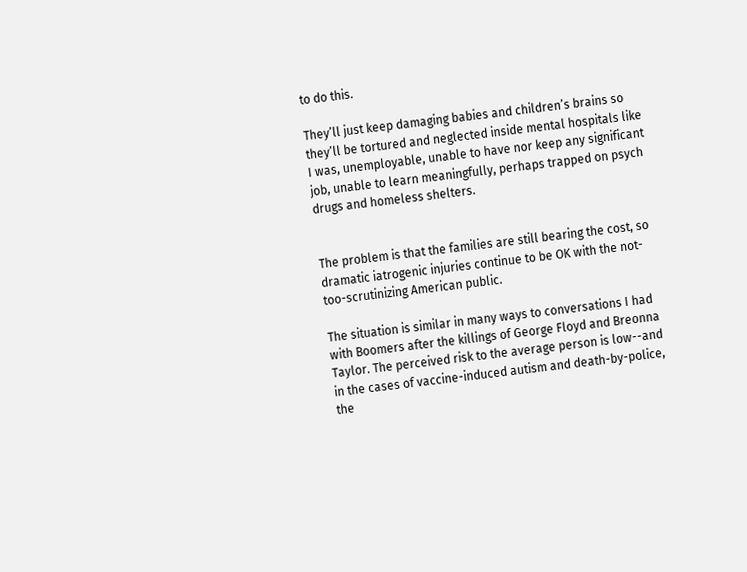to do this.

They’ll just keep damaging babies and children’s brains so they’ll be tortured and neglected inside mental hospitals like I was, unemployable, unable to have nor keep any significant job, unable to learn meaningfully, perhaps trapped on psych drugs and homeless shelters.


The problem is that the families are still bearing the cost, so dramatic iatrogenic injuries continue to be OK with the not-too-scrutinizing American public.

The situation is similar in many ways to conversations I had with Boomers after the killings of George Floyd and Breonna Taylor. The perceived risk to the average person is low--and in the cases of vaccine-induced autism and death-by-police, the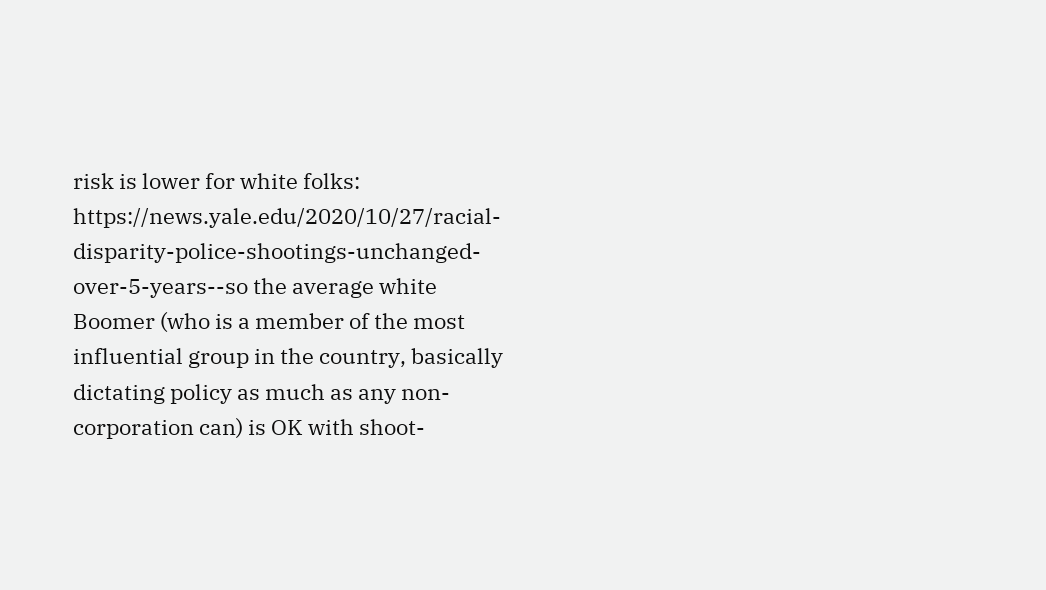risk is lower for white folks: https://news.yale.edu/2020/10/27/racial-disparity-police-shootings-unchanged-over-5-years--so the average white Boomer (who is a member of the most influential group in the country, basically dictating policy as much as any non-corporation can) is OK with shoot-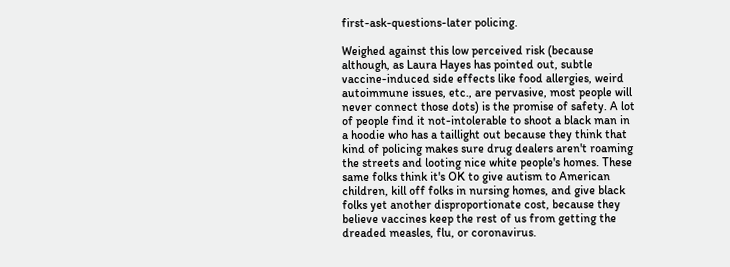first-ask-questions-later policing.

Weighed against this low perceived risk (because although, as Laura Hayes has pointed out, subtle vaccine-induced side effects like food allergies, weird autoimmune issues, etc., are pervasive, most people will never connect those dots) is the promise of safety. A lot of people find it not-intolerable to shoot a black man in a hoodie who has a taillight out because they think that kind of policing makes sure drug dealers aren't roaming the streets and looting nice white people's homes. These same folks think it's OK to give autism to American children, kill off folks in nursing homes, and give black folks yet another disproportionate cost, because they believe vaccines keep the rest of us from getting the dreaded measles, flu, or coronavirus.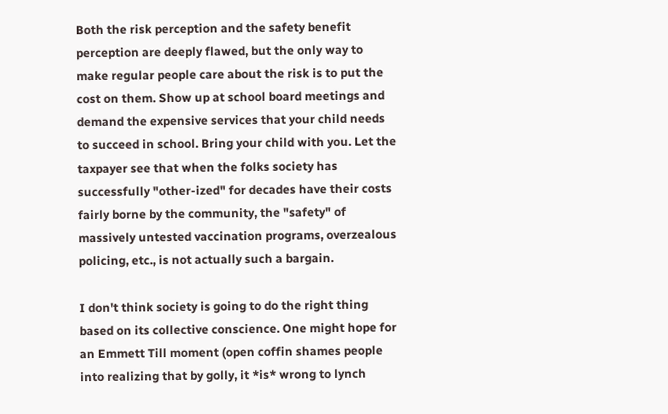Both the risk perception and the safety benefit perception are deeply flawed, but the only way to make regular people care about the risk is to put the cost on them. Show up at school board meetings and demand the expensive services that your child needs to succeed in school. Bring your child with you. Let the taxpayer see that when the folks society has successfully "other-ized" for decades have their costs fairly borne by the community, the "safety" of massively untested vaccination programs, overzealous policing, etc., is not actually such a bargain.

I don't think society is going to do the right thing based on its collective conscience. One might hope for an Emmett Till moment (open coffin shames people into realizing that by golly, it *is* wrong to lynch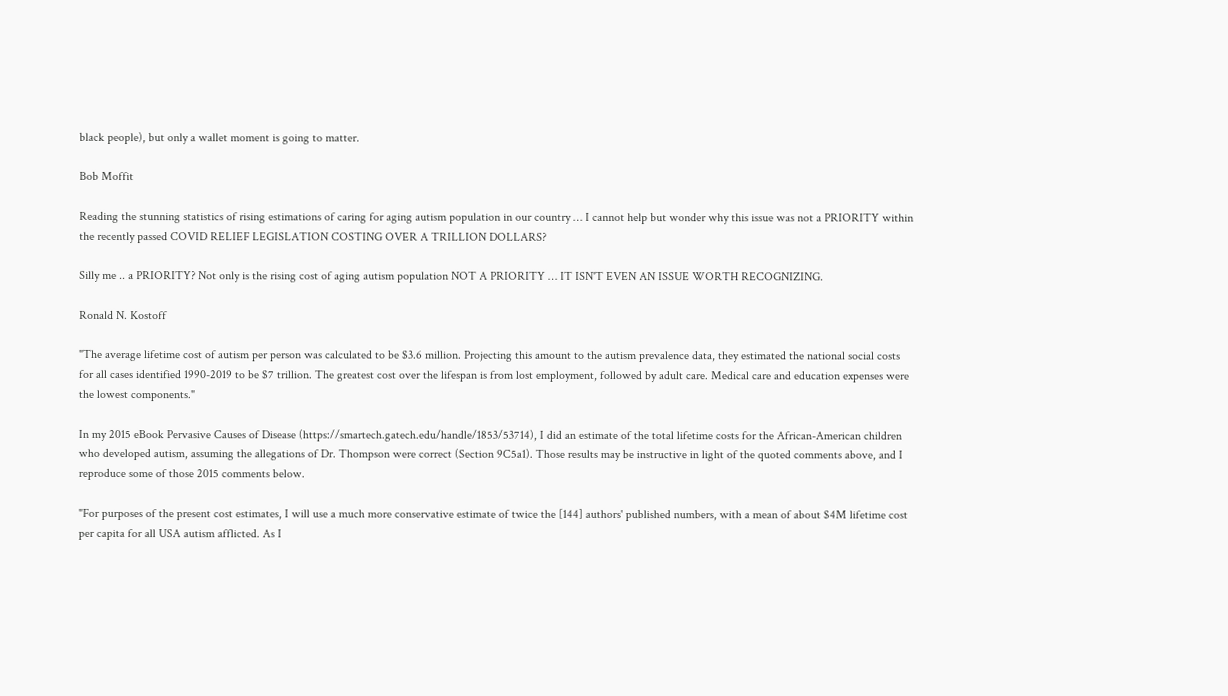black people), but only a wallet moment is going to matter.

Bob Moffit

Reading the stunning statistics of rising estimations of caring for aging autism population in our country … I cannot help but wonder why this issue was not a PRIORITY within the recently passed COVID RELIEF LEGISLATION COSTING OVER A TRILLION DOLLARS?

Silly me .. a PRIORITY? Not only is the rising cost of aging autism population NOT A PRIORITY … IT ISN'T EVEN AN ISSUE WORTH RECOGNIZING.

Ronald N. Kostoff

"The average lifetime cost of autism per person was calculated to be $3.6 million. Projecting this amount to the autism prevalence data, they estimated the national social costs for all cases identified 1990-2019 to be $7 trillion. The greatest cost over the lifespan is from lost employment, followed by adult care. Medical care and education expenses were the lowest components."

In my 2015 eBook Pervasive Causes of Disease (https://smartech.gatech.edu/handle/1853/53714), I did an estimate of the total lifetime costs for the African-American children who developed autism, assuming the allegations of Dr. Thompson were correct (Section 9C5a1). Those results may be instructive in light of the quoted comments above, and I reproduce some of those 2015 comments below.

"For purposes of the present cost estimates, I will use a much more conservative estimate of twice the [144] authors' published numbers, with a mean of about $4M lifetime cost per capita for all USA autism afflicted. As I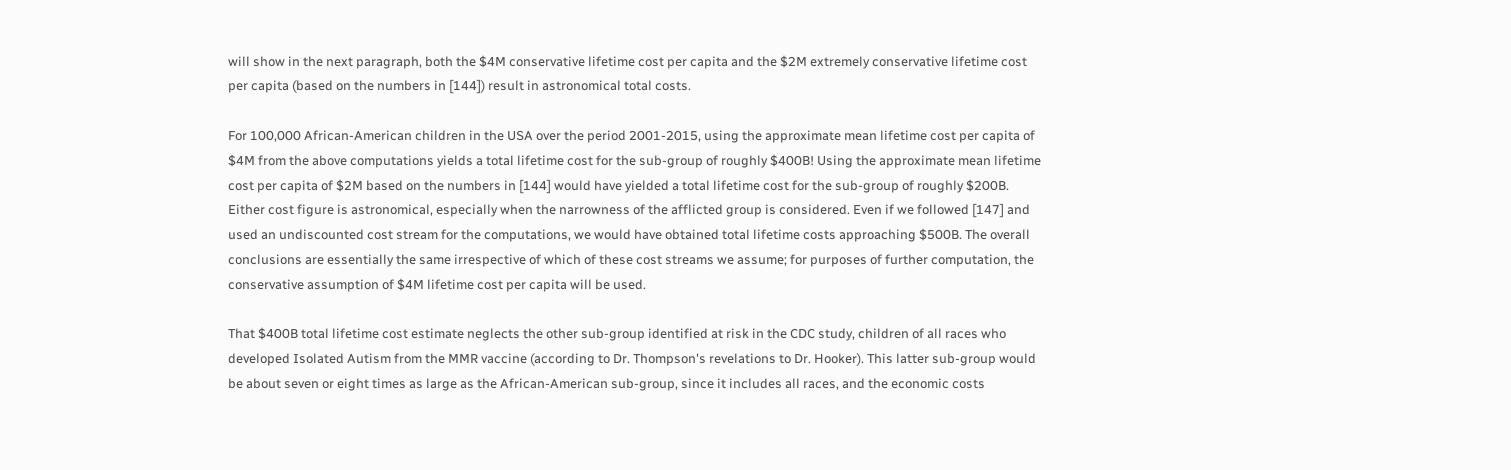will show in the next paragraph, both the $4M conservative lifetime cost per capita and the $2M extremely conservative lifetime cost per capita (based on the numbers in [144]) result in astronomical total costs.

For 100,000 African-American children in the USA over the period 2001-2015, using the approximate mean lifetime cost per capita of $4M from the above computations yields a total lifetime cost for the sub-group of roughly $400B! Using the approximate mean lifetime cost per capita of $2M based on the numbers in [144] would have yielded a total lifetime cost for the sub-group of roughly $200B. Either cost figure is astronomical, especially when the narrowness of the afflicted group is considered. Even if we followed [147] and used an undiscounted cost stream for the computations, we would have obtained total lifetime costs approaching $500B. The overall conclusions are essentially the same irrespective of which of these cost streams we assume; for purposes of further computation, the conservative assumption of $4M lifetime cost per capita will be used.

That $400B total lifetime cost estimate neglects the other sub-group identified at risk in the CDC study, children of all races who developed Isolated Autism from the MMR vaccine (according to Dr. Thompson's revelations to Dr. Hooker). This latter sub-group would be about seven or eight times as large as the African-American sub-group, since it includes all races, and the economic costs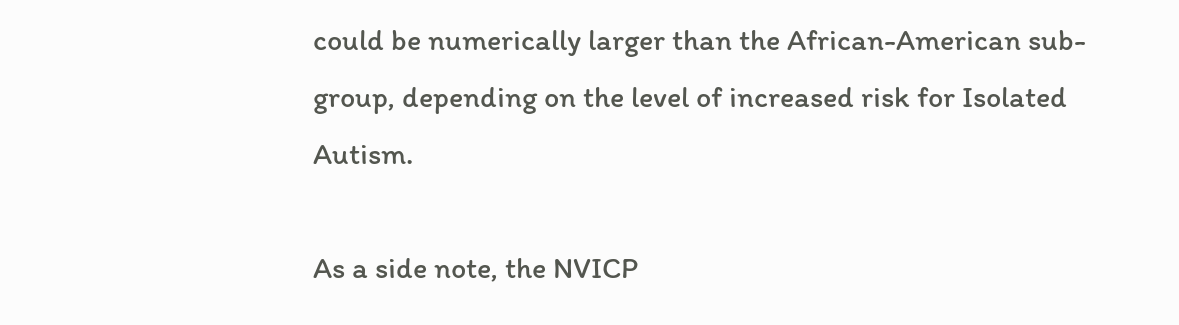could be numerically larger than the African-American sub-group, depending on the level of increased risk for Isolated Autism.

As a side note, the NVICP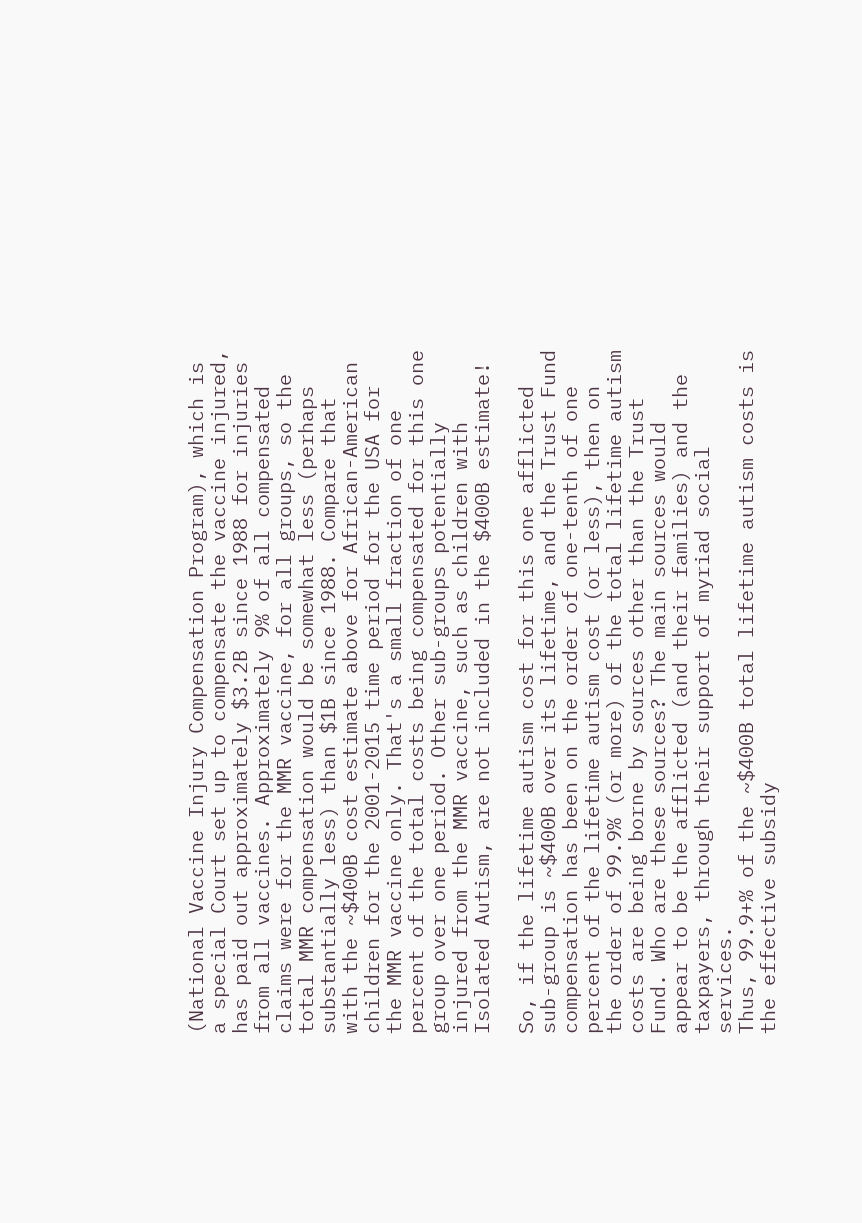(National Vaccine Injury Compensation Program), which is a special Court set up to compensate the vaccine injured, has paid out approximately $3.2B since 1988 for injuries from all vaccines. Approximately 9% of all compensated claims were for the MMR vaccine, for all groups, so the total MMR compensation would be somewhat less (perhaps substantially less) than $1B since 1988. Compare that with the ~$400B cost estimate above for African-American children for the 2001-2015 time period for the USA for the MMR vaccine only. That's a small fraction of one percent of the total costs being compensated for this one group over one period. Other sub-groups potentially injured from the MMR vaccine, such as children with Isolated Autism, are not included in the $400B estimate!

So, if the lifetime autism cost for this one afflicted sub-group is ~$400B over its lifetime, and the Trust Fund compensation has been on the order of one-tenth of one percent of the lifetime autism cost (or less), then on the order of 99.9% (or more) of the total lifetime autism costs are being borne by sources other than the Trust Fund. Who are these sources? The main sources would appear to be the afflicted (and their families) and the taxpayers, through their support of myriad social services.
Thus, 99.9+% of the ~$400B total lifetime autism costs is the effective subsidy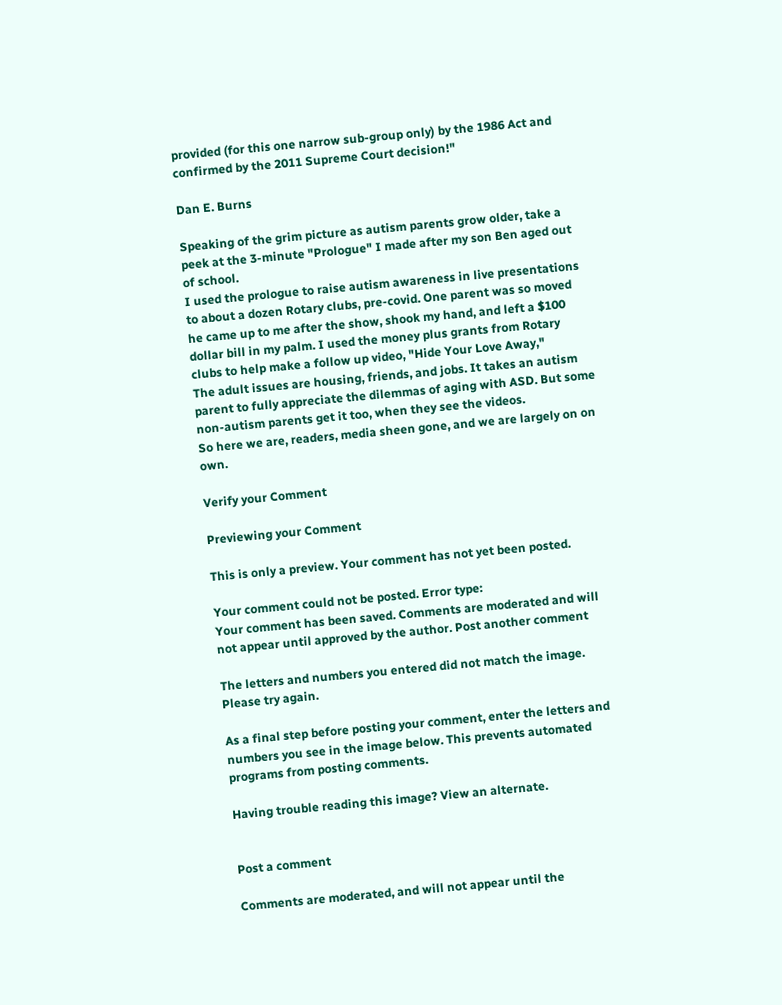provided (for this one narrow sub-group only) by the 1986 Act and confirmed by the 2011 Supreme Court decision!"

Dan E. Burns

Speaking of the grim picture as autism parents grow older, take a peek at the 3-minute "Prologue" I made after my son Ben aged out of school.
I used the prologue to raise autism awareness in live presentations to about a dozen Rotary clubs, pre-covid. One parent was so moved he came up to me after the show, shook my hand, and left a $100 dollar bill in my palm. I used the money plus grants from Rotary clubs to help make a follow up video, "Hide Your Love Away,"
The adult issues are housing, friends, and jobs. It takes an autism parent to fully appreciate the dilemmas of aging with ASD. But some non-autism parents get it too, when they see the videos.
So here we are, readers, media sheen gone, and we are largely on on own.

Verify your Comment

Previewing your Comment

This is only a preview. Your comment has not yet been posted.

Your comment could not be posted. Error type:
Your comment has been saved. Comments are moderated and will not appear until approved by the author. Post another comment

The letters and numbers you entered did not match the image. Please try again.

As a final step before posting your comment, enter the letters and numbers you see in the image below. This prevents automated programs from posting comments.

Having trouble reading this image? View an alternate.


Post a comment

Comments are moderated, and will not appear until the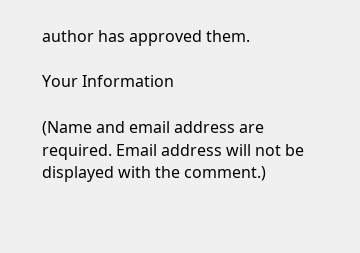author has approved them.

Your Information

(Name and email address are required. Email address will not be displayed with the comment.)